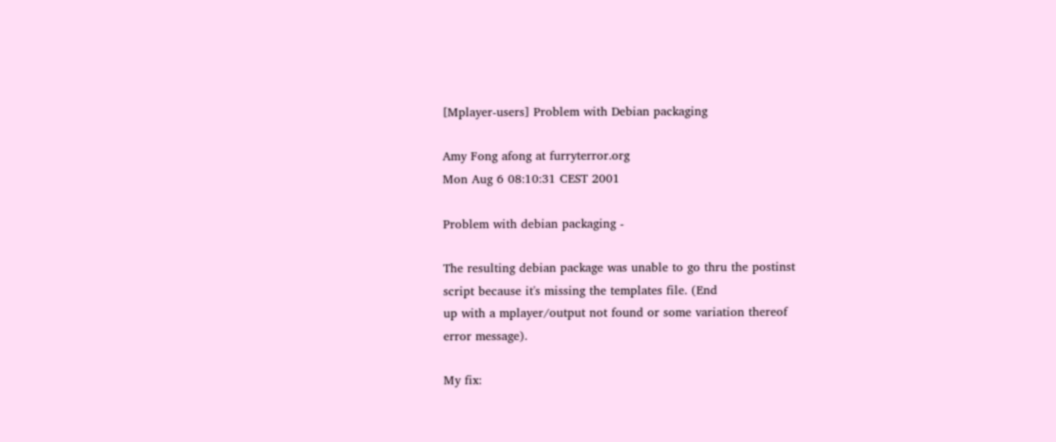[Mplayer-users] Problem with Debian packaging

Amy Fong afong at furryterror.org
Mon Aug 6 08:10:31 CEST 2001

Problem with debian packaging -

The resulting debian package was unable to go thru the postinst
script because it's missing the templates file. (End
up with a mplayer/output not found or some variation thereof
error message).

My fix: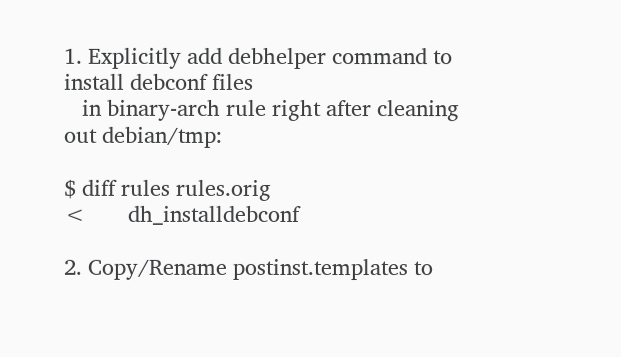1. Explicitly add debhelper command to install debconf files
   in binary-arch rule right after cleaning out debian/tmp:

$ diff rules rules.orig
<       dh_installdebconf

2. Copy/Rename postinst.templates to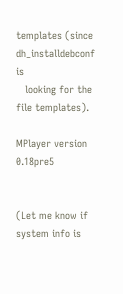templates (since dh_installdebconf is
   looking for the file templates).

MPlayer version 0.18pre5


(Let me know if system info is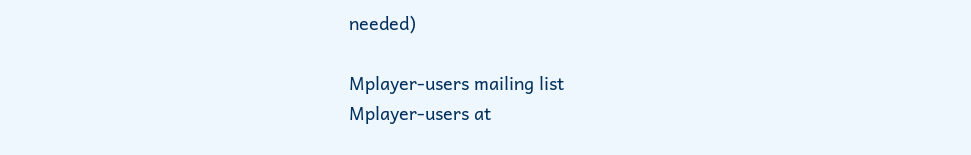needed)

Mplayer-users mailing list
Mplayer-users at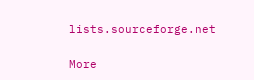lists.sourceforge.net

More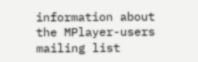information about the MPlayer-users mailing list